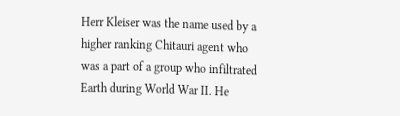Herr Kleiser was the name used by a higher ranking Chitauri agent who was a part of a group who infiltrated Earth during World War II. He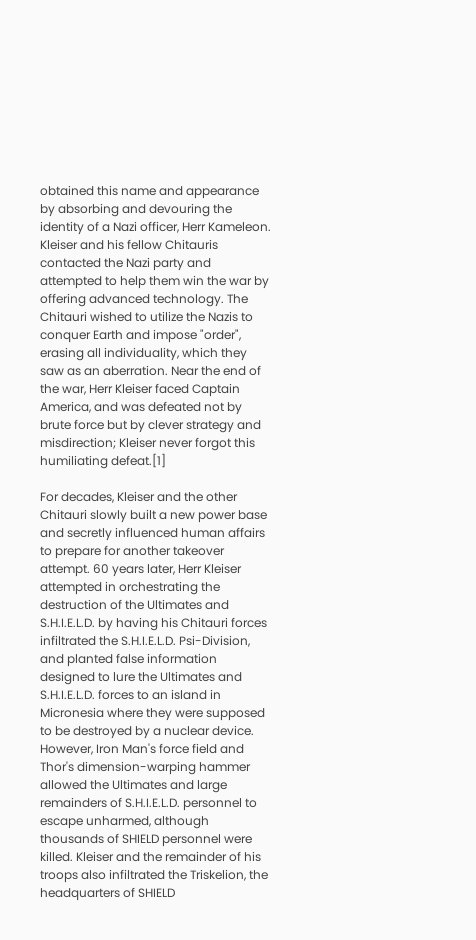obtained this name and appearance by absorbing and devouring the identity of a Nazi officer, Herr Kameleon. Kleiser and his fellow Chitauris contacted the Nazi party and attempted to help them win the war by offering advanced technology. The Chitauri wished to utilize the Nazis to conquer Earth and impose "order", erasing all individuality, which they saw as an aberration. Near the end of the war, Herr Kleiser faced Captain America, and was defeated not by brute force but by clever strategy and misdirection; Kleiser never forgot this humiliating defeat.[1]

For decades, Kleiser and the other Chitauri slowly built a new power base and secretly influenced human affairs to prepare for another takeover attempt. 60 years later, Herr Kleiser attempted in orchestrating the destruction of the Ultimates and S.H.I.E.L.D. by having his Chitauri forces infiltrated the S.H.I.E.L.D. Psi-Division, and planted false information designed to lure the Ultimates and S.H.I.E.L.D. forces to an island in Micronesia where they were supposed to be destroyed by a nuclear device. However, Iron Man's force field and Thor's dimension-warping hammer allowed the Ultimates and large remainders of S.H.I.E.L.D. personnel to escape unharmed, although thousands of SHIELD personnel were killed. Kleiser and the remainder of his troops also infiltrated the Triskelion, the headquarters of SHIELD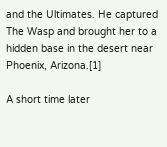and the Ultimates. He captured The Wasp and brought her to a hidden base in the desert near Phoenix, Arizona.[1]

A short time later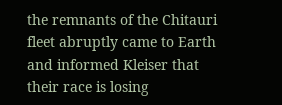the remnants of the Chitauri fleet abruptly came to Earth and informed Kleiser that their race is losing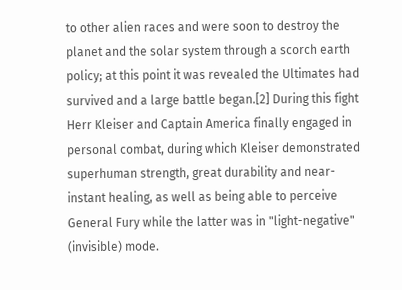to other alien races and were soon to destroy the planet and the solar system through a scorch earth policy; at this point it was revealed the Ultimates had survived and a large battle began.[2] During this fight Herr Kleiser and Captain America finally engaged in personal combat, during which Kleiser demonstrated superhuman strength, great durability and near-instant healing, as well as being able to perceive General Fury while the latter was in "light-negative" (invisible) mode.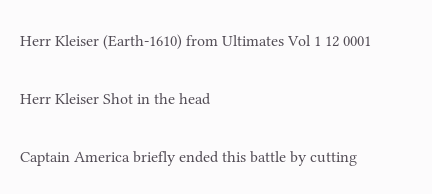Herr Kleiser (Earth-1610) from Ultimates Vol 1 12 0001

Herr Kleiser Shot in the head

Captain America briefly ended this battle by cutting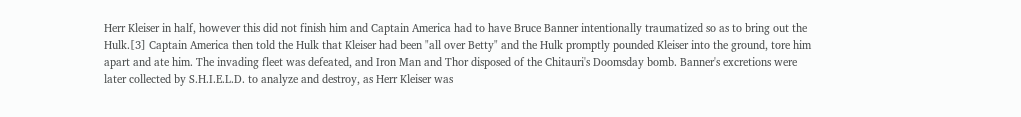Herr Kleiser in half, however this did not finish him and Captain America had to have Bruce Banner intentionally traumatized so as to bring out the Hulk.[3] Captain America then told the Hulk that Kleiser had been "all over Betty" and the Hulk promptly pounded Kleiser into the ground, tore him apart and ate him. The invading fleet was defeated, and Iron Man and Thor disposed of the Chitauri's Doomsday bomb. Banner's excretions were later collected by S.H.I.E.L.D. to analyze and destroy, as Herr Kleiser was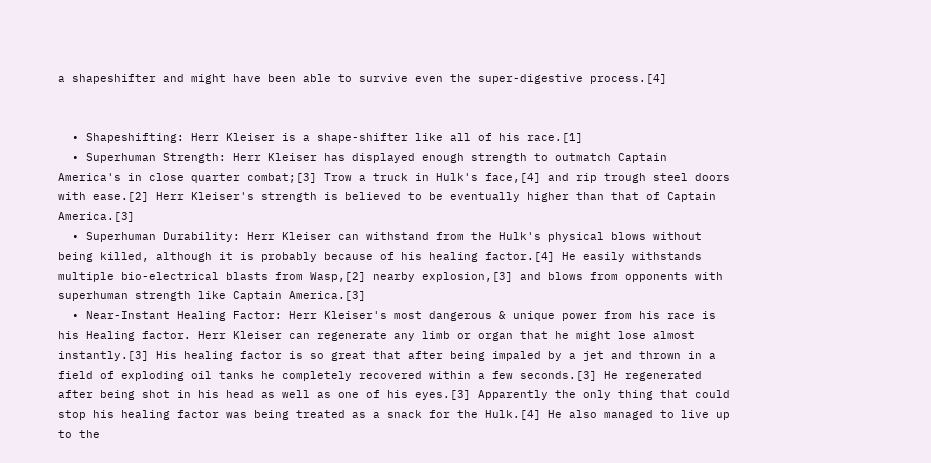a shapeshifter and might have been able to survive even the super-digestive process.[4]


  • Shapeshifting: Herr Kleiser is a shape-shifter like all of his race.[1]
  • Superhuman Strength: Herr Kleiser has displayed enough strength to outmatch Captain America's in close quarter combat;[3] Trow a truck in Hulk's face,[4] and rip trough steel doors with ease.[2] Herr Kleiser's strength is believed to be eventually higher than that of Captain America.[3]
  • Superhuman Durability: Herr Kleiser can withstand from the Hulk's physical blows without being killed, although it is probably because of his healing factor.[4] He easily withstands multiple bio-electrical blasts from Wasp,[2] nearby explosion,[3] and blows from opponents with superhuman strength like Captain America.[3]
  • Near-Instant Healing Factor: Herr Kleiser's most dangerous & unique power from his race is his Healing factor. Herr Kleiser can regenerate any limb or organ that he might lose almost instantly.[3] His healing factor is so great that after being impaled by a jet and thrown in a field of exploding oil tanks he completely recovered within a few seconds.[3] He regenerated after being shot in his head as well as one of his eyes.[3] Apparently the only thing that could stop his healing factor was being treated as a snack for the Hulk.[4] He also managed to live up to the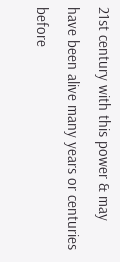21st century with this power & may have been alive many years or centuries before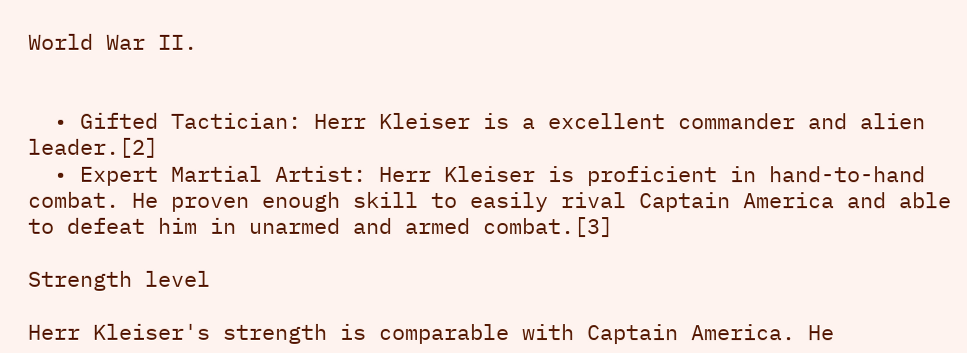World War II.


  • Gifted Tactician: Herr Kleiser is a excellent commander and alien leader.[2]
  • Expert Martial Artist: Herr Kleiser is proficient in hand-to-hand combat. He proven enough skill to easily rival Captain America and able to defeat him in unarmed and armed combat.[3]

Strength level

Herr Kleiser's strength is comparable with Captain America. He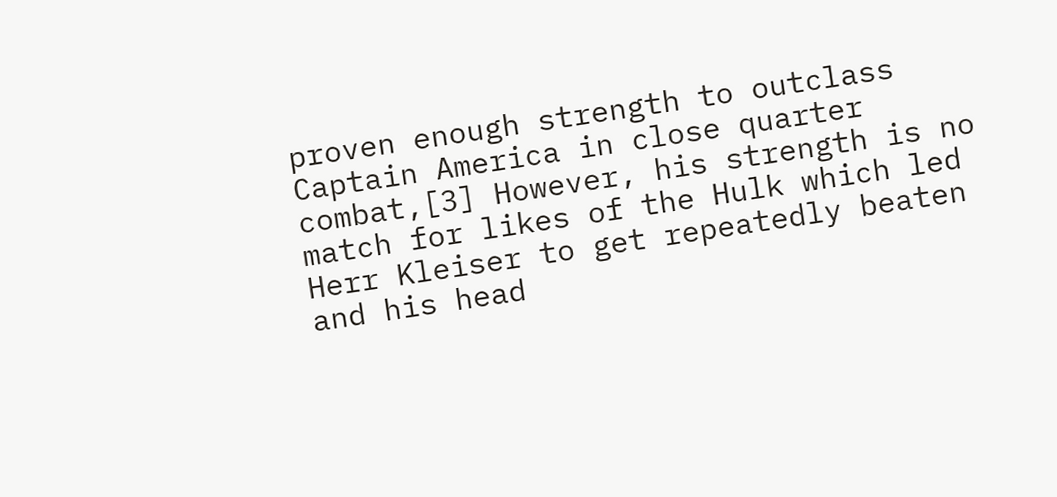proven enough strength to outclass Captain America in close quarter combat,[3] However, his strength is no match for likes of the Hulk which led Herr Kleiser to get repeatedly beaten and his head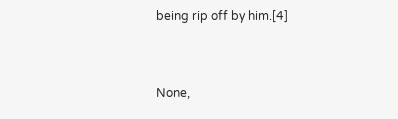being rip off by him.[4]


None,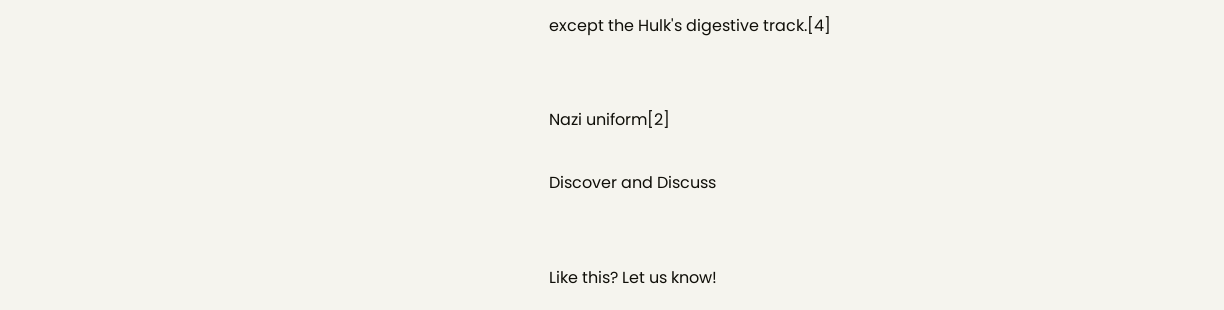except the Hulk's digestive track.[4]


Nazi uniform[2]

Discover and Discuss


Like this? Let us know!